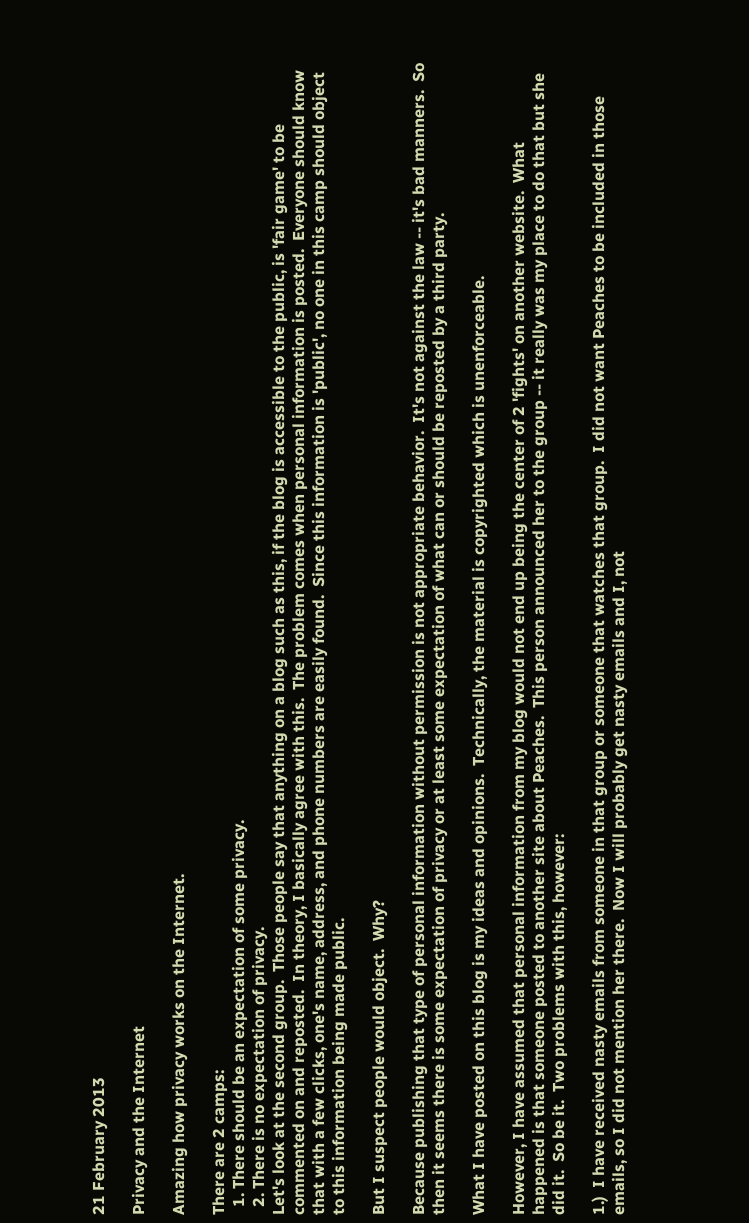21 February 2013

Privacy and the Internet

Amazing how privacy works on the Internet.

There are 2 camps:
  1. There should be an expectation of some privacy.
  2. There is no expectation of privacy.
Let's look at the second group.  Those people say that anything on a blog such as this, if the blog is accessible to the public, is 'fair game' to be commented on and reposted.  In theory, I basically agree with this.  The problem comes when personal information is posted.  Everyone should know that with a few clicks, one's name, address, and phone numbers are easily found.  Since this information is 'public', no one in this camp should object to this information being made public.

But I suspect people would object.  Why?

Because publishing that type of personal information without permission is not appropriate behavior.  It's not against the law -- it's bad manners.  So then it seems there is some expectation of privacy or at least some expectation of what can or should be reposted by a third party.

What I have posted on this blog is my ideas and opinions.  Technically, the material is copyrighted which is unenforceable.

However, I have assumed that personal information from my blog would not end up being the center of 2 'fights' on another website.  What happened is that someone posted to another site about Peaches.  This person announced her to the group -- it really was my place to do that but she did it.  So be it.  Two problems with this, however:

1.)  I have received nasty emails from someone in that group or someone that watches that group.  I did not want Peaches to be included in those emails, so I did not mention her there.  Now I will probably get nasty emails and I, not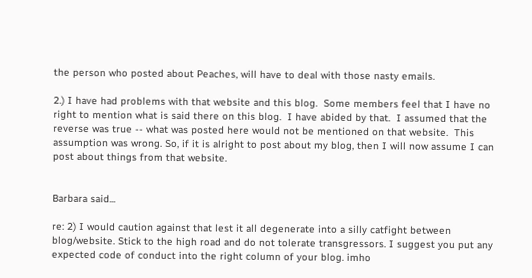the person who posted about Peaches, will have to deal with those nasty emails.

2.) I have had problems with that website and this blog.  Some members feel that I have no right to mention what is said there on this blog.  I have abided by that.  I assumed that the reverse was true -- what was posted here would not be mentioned on that website.  This assumption was wrong. So, if it is alright to post about my blog, then I will now assume I can post about things from that website.


Barbara said...

re: 2) I would caution against that lest it all degenerate into a silly catfight between blog/website. Stick to the high road and do not tolerate transgressors. I suggest you put any expected code of conduct into the right column of your blog. imho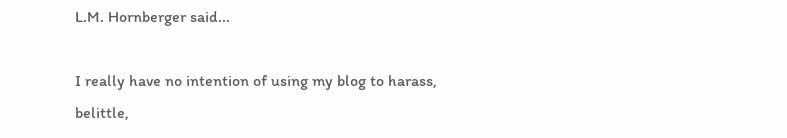L.M. Hornberger said...

I really have no intention of using my blog to harass, belittle,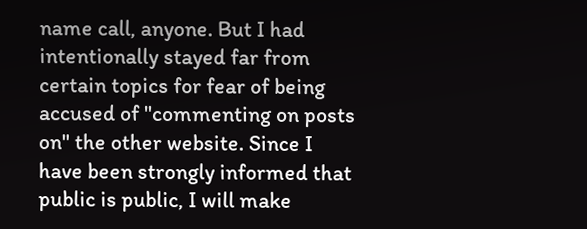name call, anyone. But I had intentionally stayed far from certain topics for fear of being accused of "commenting on posts on" the other website. Since I have been strongly informed that public is public, I will make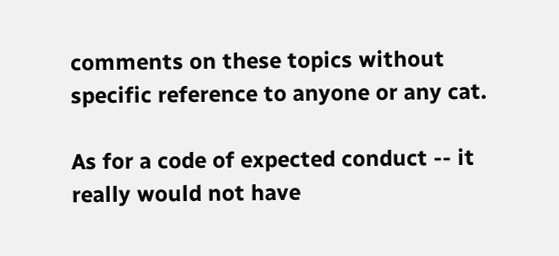comments on these topics without specific reference to anyone or any cat.

As for a code of expected conduct -- it really would not have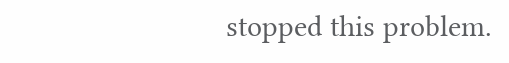stopped this problem.